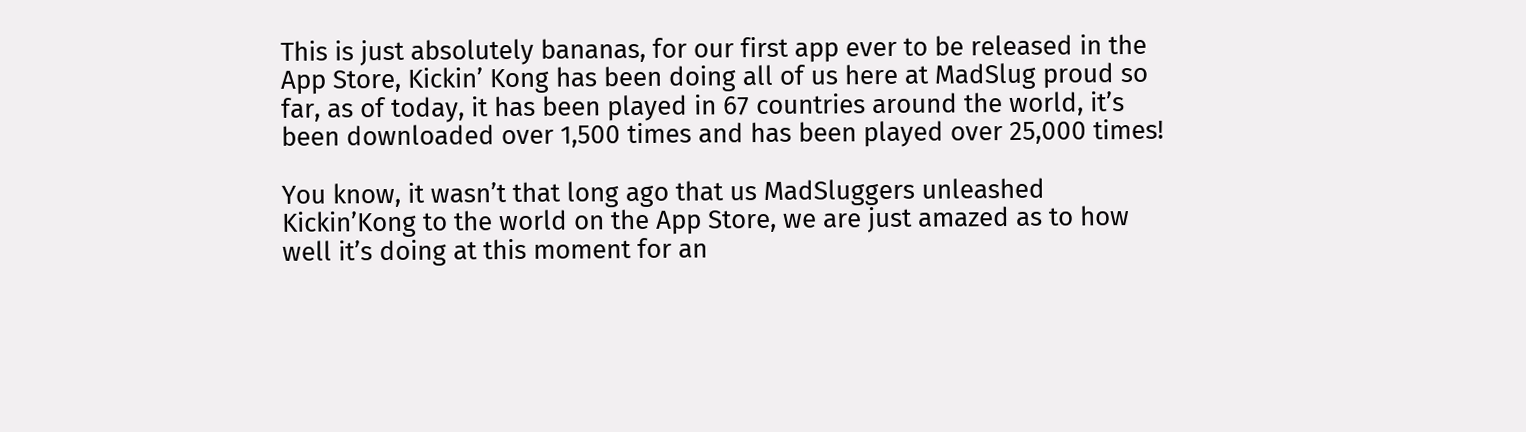This is just absolutely bananas, for our first app ever to be released in the App Store, Kickin’ Kong has been doing all of us here at MadSlug proud so far, as of today, it has been played in 67 countries around the world, it’s been downloaded over 1,500 times and has been played over 25,000 times!

You know, it wasn’t that long ago that us MadSluggers unleashed Kickin’Kong to the world on the App Store, we are just amazed as to how well it’s doing at this moment for an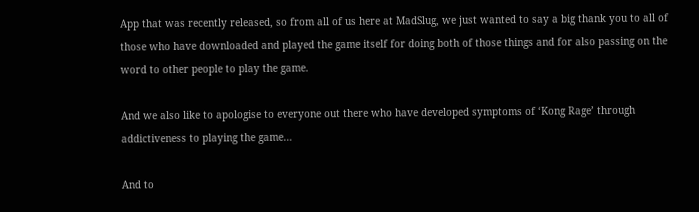App that was recently released, so from all of us here at MadSlug, we just wanted to say a big thank you to all of those who have downloaded and played the game itself for doing both of those things and for also passing on the word to other people to play the game.

And we also like to apologise to everyone out there who have developed symptoms of ‘Kong Rage’ through addictiveness to playing the game…

And to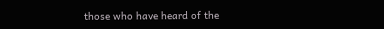those who have heard of the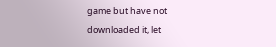game but have not downloaded it, let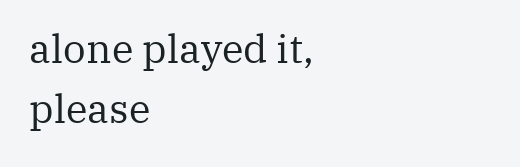alone played it, please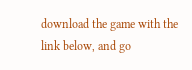download the game with the link below, and go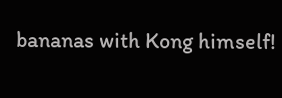bananas with Kong himself!